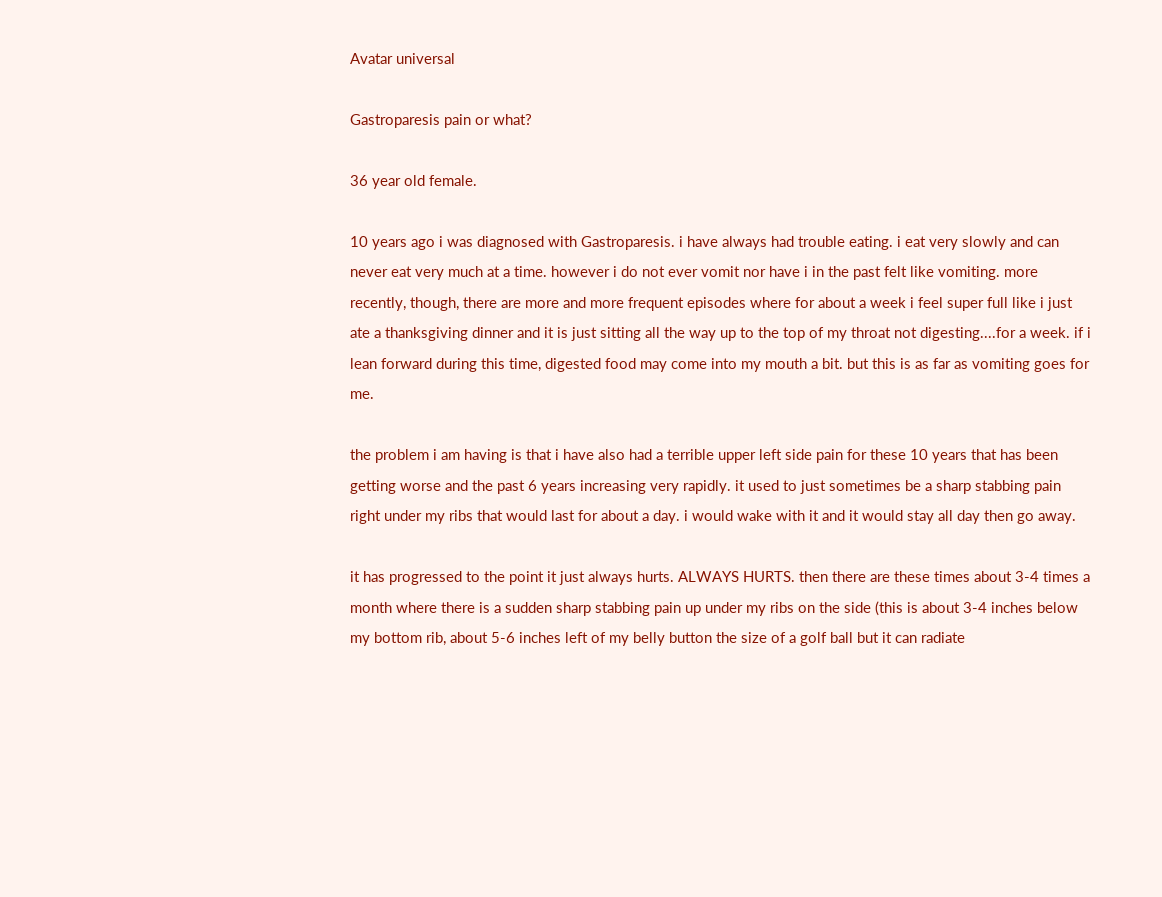Avatar universal

Gastroparesis pain or what?

36 year old female.

10 years ago i was diagnosed with Gastroparesis. i have always had trouble eating. i eat very slowly and can never eat very much at a time. however i do not ever vomit nor have i in the past felt like vomiting. more recently, though, there are more and more frequent episodes where for about a week i feel super full like i just ate a thanksgiving dinner and it is just sitting all the way up to the top of my throat not digesting....for a week. if i lean forward during this time, digested food may come into my mouth a bit. but this is as far as vomiting goes for me.

the problem i am having is that i have also had a terrible upper left side pain for these 10 years that has been getting worse and the past 6 years increasing very rapidly. it used to just sometimes be a sharp stabbing pain right under my ribs that would last for about a day. i would wake with it and it would stay all day then go away.

it has progressed to the point it just always hurts. ALWAYS HURTS. then there are these times about 3-4 times a month where there is a sudden sharp stabbing pain up under my ribs on the side (this is about 3-4 inches below my bottom rib, about 5-6 inches left of my belly button the size of a golf ball but it can radiate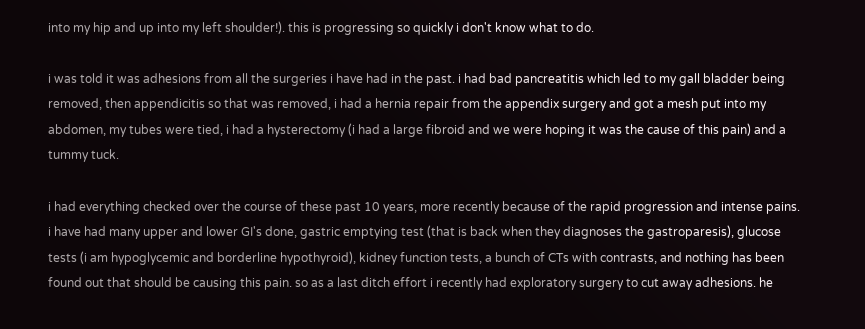into my hip and up into my left shoulder!). this is progressing so quickly i don't know what to do.

i was told it was adhesions from all the surgeries i have had in the past. i had bad pancreatitis which led to my gall bladder being removed, then appendicitis so that was removed, i had a hernia repair from the appendix surgery and got a mesh put into my abdomen, my tubes were tied, i had a hysterectomy (i had a large fibroid and we were hoping it was the cause of this pain) and a tummy tuck.

i had everything checked over the course of these past 10 years, more recently because of the rapid progression and intense pains. i have had many upper and lower GI's done, gastric emptying test (that is back when they diagnoses the gastroparesis), glucose tests (i am hypoglycemic and borderline hypothyroid), kidney function tests, a bunch of CTs with contrasts, and nothing has been found out that should be causing this pain. so as a last ditch effort i recently had exploratory surgery to cut away adhesions. he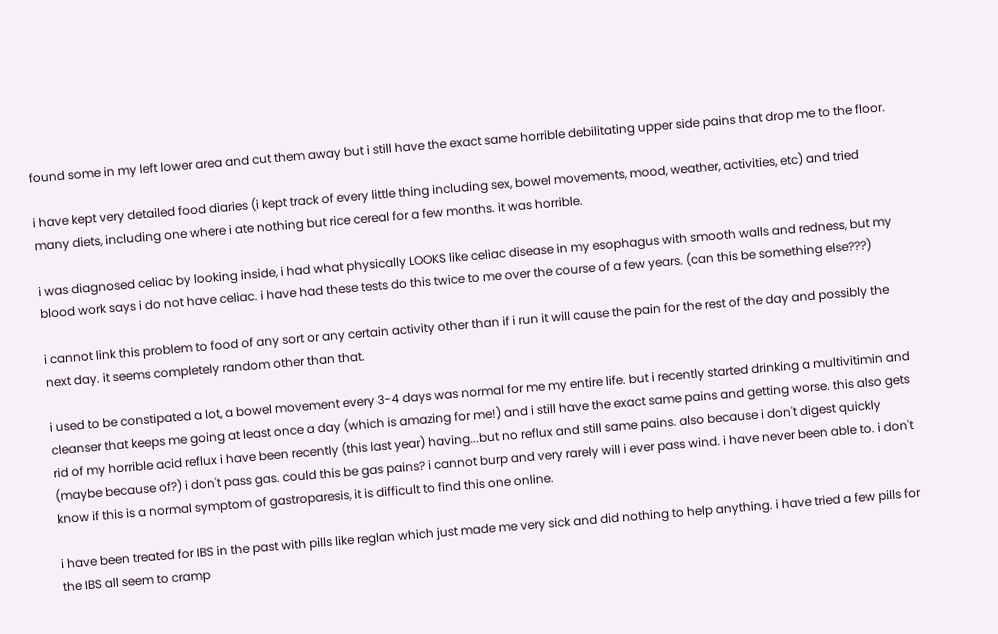found some in my left lower area and cut them away but i still have the exact same horrible debilitating upper side pains that drop me to the floor.

i have kept very detailed food diaries (i kept track of every little thing including sex, bowel movements, mood, weather, activities, etc) and tried many diets, including one where i ate nothing but rice cereal for a few months. it was horrible.

i was diagnosed celiac by looking inside, i had what physically LOOKS like celiac disease in my esophagus with smooth walls and redness, but my blood work says i do not have celiac. i have had these tests do this twice to me over the course of a few years. (can this be something else???)

i cannot link this problem to food of any sort or any certain activity other than if i run it will cause the pain for the rest of the day and possibly the next day. it seems completely random other than that.

i used to be constipated a lot, a bowel movement every 3-4 days was normal for me my entire life. but i recently started drinking a multivitimin and cleanser that keeps me going at least once a day (which is amazing for me!) and i still have the exact same pains and getting worse. this also gets rid of my horrible acid reflux i have been recently (this last year) having...but no reflux and still same pains. also because i don't digest quickly (maybe because of?) i don't pass gas. could this be gas pains? i cannot burp and very rarely will i ever pass wind. i have never been able to. i don't know if this is a normal symptom of gastroparesis, it is difficult to find this one online.

i have been treated for IBS in the past with pills like reglan which just made me very sick and did nothing to help anything. i have tried a few pills for the IBS all seem to cramp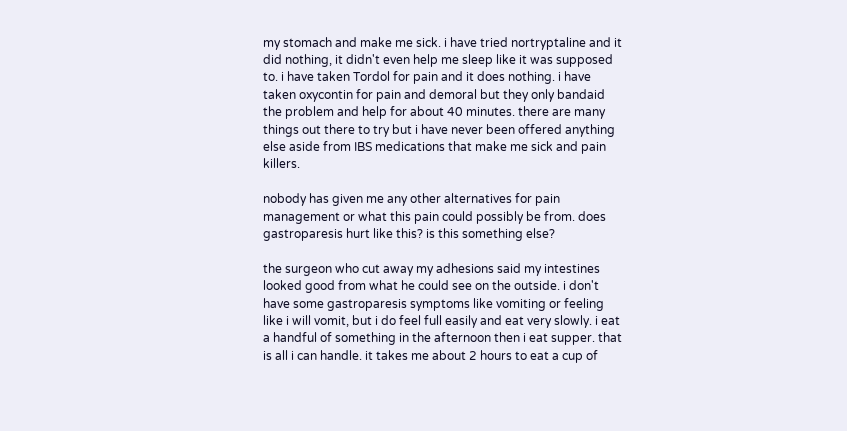my stomach and make me sick. i have tried nortryptaline and it did nothing, it didn't even help me sleep like it was supposed to. i have taken Tordol for pain and it does nothing. i have taken oxycontin for pain and demoral but they only bandaid the problem and help for about 40 minutes. there are many things out there to try but i have never been offered anything else aside from IBS medications that make me sick and pain killers.

nobody has given me any other alternatives for pain management or what this pain could possibly be from. does gastroparesis hurt like this? is this something else?

the surgeon who cut away my adhesions said my intestines looked good from what he could see on the outside. i don't have some gastroparesis symptoms like vomiting or feeling like i will vomit, but i do feel full easily and eat very slowly. i eat a handful of something in the afternoon then i eat supper. that is all i can handle. it takes me about 2 hours to eat a cup of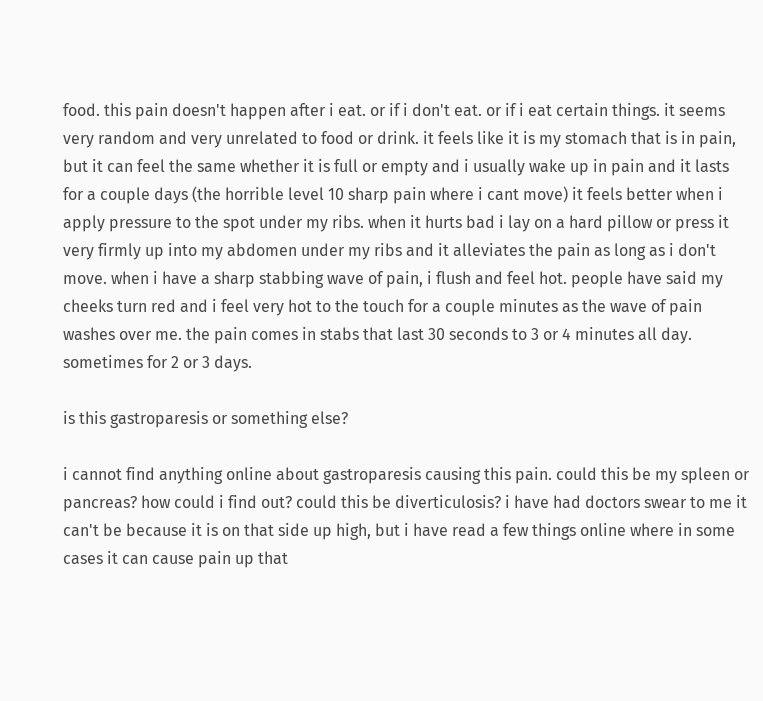food. this pain doesn't happen after i eat. or if i don't eat. or if i eat certain things. it seems very random and very unrelated to food or drink. it feels like it is my stomach that is in pain, but it can feel the same whether it is full or empty and i usually wake up in pain and it lasts for a couple days (the horrible level 10 sharp pain where i cant move) it feels better when i apply pressure to the spot under my ribs. when it hurts bad i lay on a hard pillow or press it very firmly up into my abdomen under my ribs and it alleviates the pain as long as i don't move. when i have a sharp stabbing wave of pain, i flush and feel hot. people have said my cheeks turn red and i feel very hot to the touch for a couple minutes as the wave of pain washes over me. the pain comes in stabs that last 30 seconds to 3 or 4 minutes all day. sometimes for 2 or 3 days.

is this gastroparesis or something else?

i cannot find anything online about gastroparesis causing this pain. could this be my spleen or pancreas? how could i find out? could this be diverticulosis? i have had doctors swear to me it can't be because it is on that side up high, but i have read a few things online where in some cases it can cause pain up that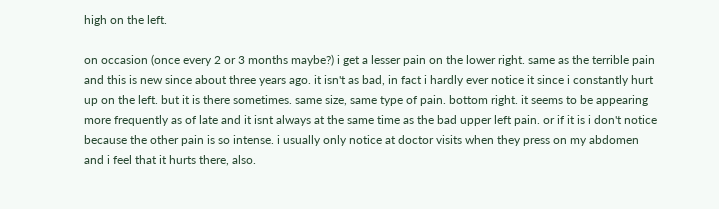high on the left.

on occasion (once every 2 or 3 months maybe?) i get a lesser pain on the lower right. same as the terrible pain and this is new since about three years ago. it isn't as bad, in fact i hardly ever notice it since i constantly hurt up on the left. but it is there sometimes. same size, same type of pain. bottom right. it seems to be appearing more frequently as of late and it isnt always at the same time as the bad upper left pain. or if it is i don't notice because the other pain is so intense. i usually only notice at doctor visits when they press on my abdomen and i feel that it hurts there, also.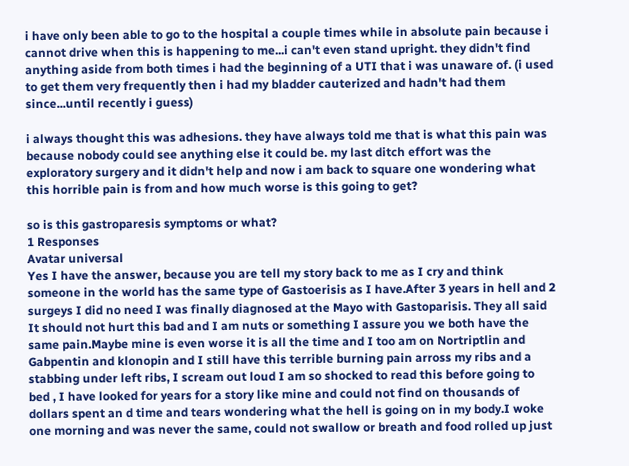i have only been able to go to the hospital a couple times while in absolute pain because i cannot drive when this is happening to me...i can't even stand upright. they didn't find anything aside from both times i had the beginning of a UTI that i was unaware of. (i used to get them very frequently then i had my bladder cauterized and hadn't had them since...until recently i guess)

i always thought this was adhesions. they have always told me that is what this pain was because nobody could see anything else it could be. my last ditch effort was the exploratory surgery and it didn't help and now i am back to square one wondering what this horrible pain is from and how much worse is this going to get?

so is this gastroparesis symptoms or what?
1 Responses
Avatar universal
Yes I have the answer, because you are tell my story back to me as I cry and think someone in the world has the same type of Gastoerisis as I have.After 3 years in hell and 2 surgeys I did no need I was finally diagnosed at the Mayo with Gastoparisis. They all said It should not hurt this bad and I am nuts or something I assure you we both have the same pain.Maybe mine is even worse it is all the time and I too am on Nortriptlin and Gabpentin and klonopin and I still have this terrible burning pain arross my ribs and a stabbing under left ribs, I scream out loud I am so shocked to read this before going to bed , I have looked for years for a story like mine and could not find on thousands of dollars spent an d time and tears wondering what the hell is going on in my body.I woke one morning and was never the same, could not swallow or breath and food rolled up just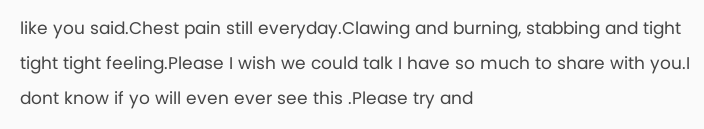like you said.Chest pain still everyday.Clawing and burning, stabbing and tight tight tight feeling.Please I wish we could talk I have so much to share with you.I dont know if yo will even ever see this .Please try and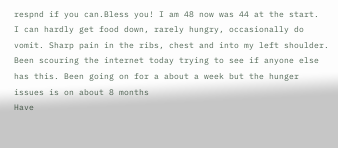respnd if you can.Bless you! I am 48 now was 44 at the start.
I can hardly get food down, rarely hungry, occasionally do vomit. Sharp pain in the ribs, chest and into my left shoulder. Been scouring the internet today trying to see if anyone else has this. Been going on for a about a week but the hunger issues is on about 8 months
Have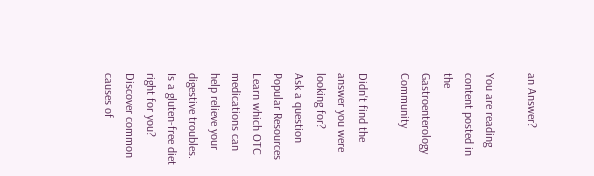an Answer?

You are reading content posted in the Gastroenterology Community

Didn't find the answer you were looking for?
Ask a question
Popular Resources
Learn which OTC medications can help relieve your digestive troubles.
Is a gluten-free diet right for you?
Discover common causes of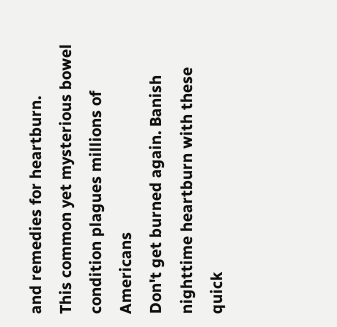and remedies for heartburn.
This common yet mysterious bowel condition plagues millions of Americans
Don't get burned again. Banish nighttime heartburn with these quick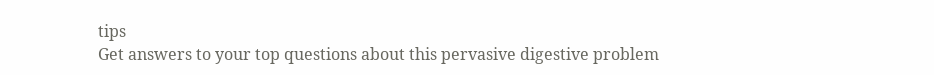tips
Get answers to your top questions about this pervasive digestive problem